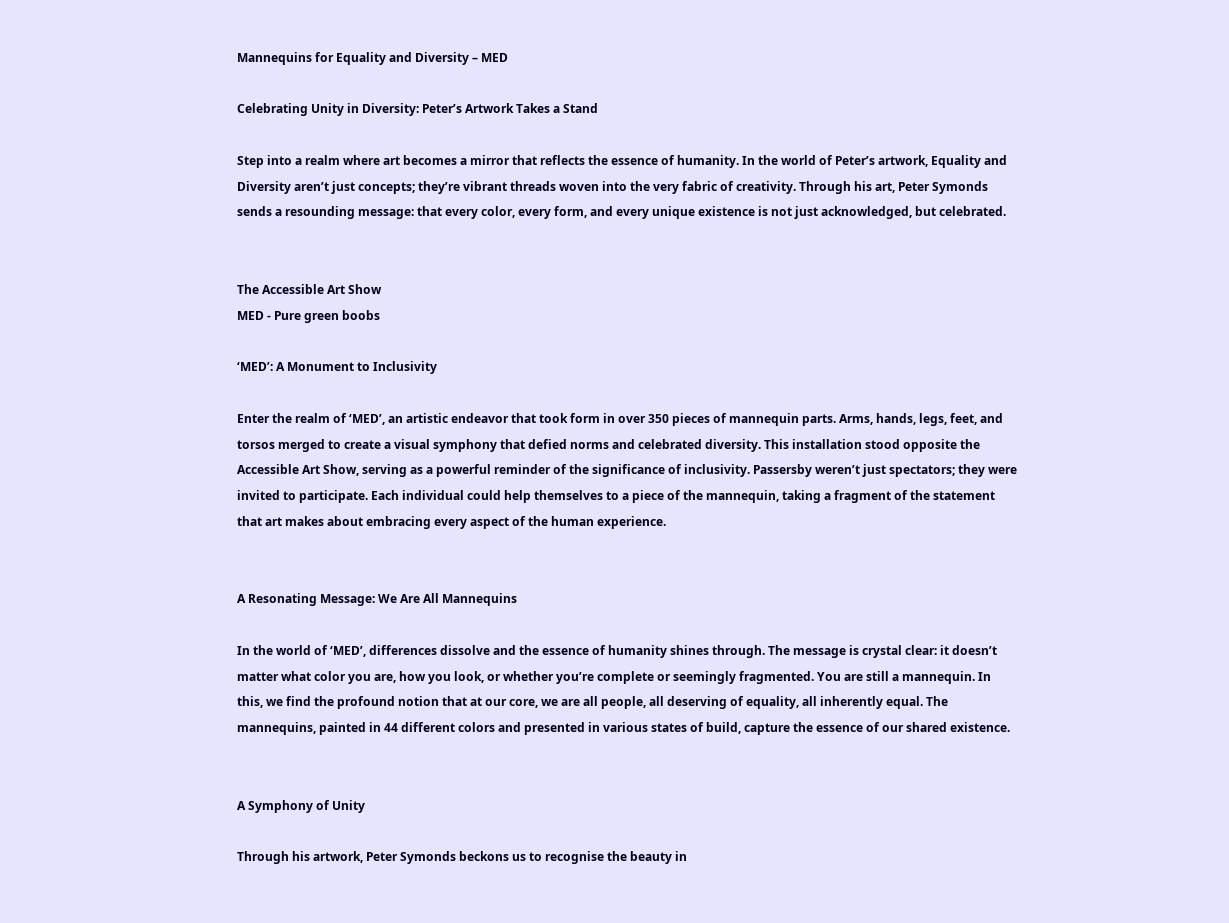Mannequins for Equality and Diversity – MED

Celebrating Unity in Diversity: Peter’s Artwork Takes a Stand

Step into a realm where art becomes a mirror that reflects the essence of humanity. In the world of Peter’s artwork, Equality and Diversity aren’t just concepts; they’re vibrant threads woven into the very fabric of creativity. Through his art, Peter Symonds sends a resounding message: that every color, every form, and every unique existence is not just acknowledged, but celebrated.


The Accessible Art Show
MED - Pure green boobs

‘MED’: A Monument to Inclusivity

Enter the realm of ‘MED’, an artistic endeavor that took form in over 350 pieces of mannequin parts. Arms, hands, legs, feet, and torsos merged to create a visual symphony that defied norms and celebrated diversity. This installation stood opposite the Accessible Art Show, serving as a powerful reminder of the significance of inclusivity. Passersby weren’t just spectators; they were invited to participate. Each individual could help themselves to a piece of the mannequin, taking a fragment of the statement that art makes about embracing every aspect of the human experience.


A Resonating Message: We Are All Mannequins

In the world of ‘MED’, differences dissolve and the essence of humanity shines through. The message is crystal clear: it doesn’t matter what color you are, how you look, or whether you’re complete or seemingly fragmented. You are still a mannequin. In this, we find the profound notion that at our core, we are all people, all deserving of equality, all inherently equal. The mannequins, painted in 44 different colors and presented in various states of build, capture the essence of our shared existence.


A Symphony of Unity

Through his artwork, Peter Symonds beckons us to recognise the beauty in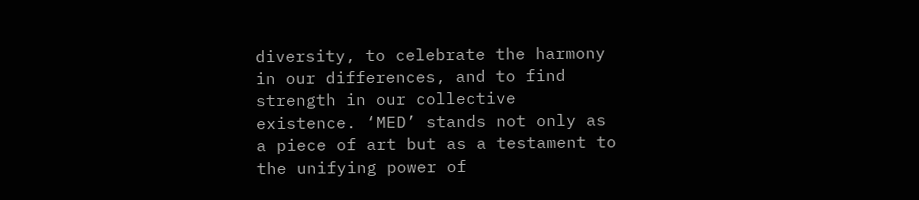diversity, to celebrate the harmony in our differences, and to find strength in our collective existence. ‘MED’ stands not only as a piece of art but as a testament to the unifying power of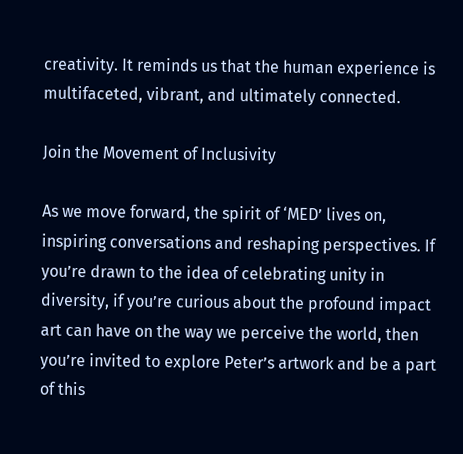creativity. It reminds us that the human experience is multifaceted, vibrant, and ultimately connected.

Join the Movement of Inclusivity

As we move forward, the spirit of ‘MED’ lives on, inspiring conversations and reshaping perspectives. If you’re drawn to the idea of celebrating unity in diversity, if you’re curious about the profound impact art can have on the way we perceive the world, then you’re invited to explore Peter’s artwork and be a part of this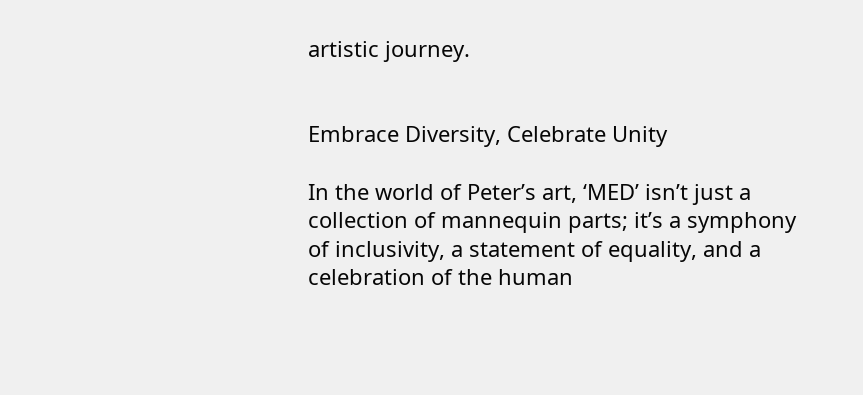artistic journey.


Embrace Diversity, Celebrate Unity

In the world of Peter’s art, ‘MED’ isn’t just a collection of mannequin parts; it’s a symphony of inclusivity, a statement of equality, and a celebration of the human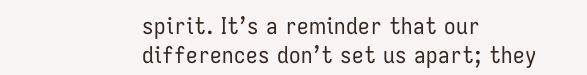spirit. It’s a reminder that our differences don’t set us apart; they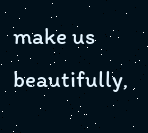make us beautifully,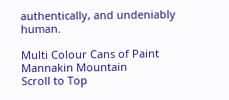authentically, and undeniably human.

Multi Colour Cans of Paint
Mannakin Mountain
Scroll to Top